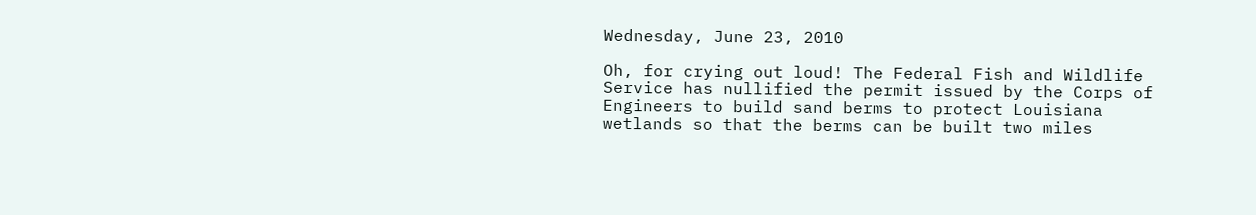Wednesday, June 23, 2010

Oh, for crying out loud! The Federal Fish and Wildlife Service has nullified the permit issued by the Corps of Engineers to build sand berms to protect Louisiana wetlands so that the berms can be built two miles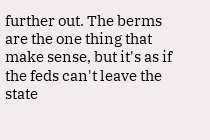further out. The berms are the one thing that make sense, but it's as if the feds can't leave the state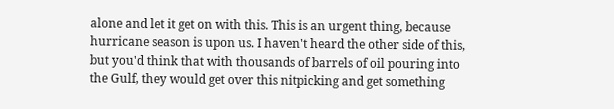alone and let it get on with this. This is an urgent thing, because hurricane season is upon us. I haven't heard the other side of this, but you'd think that with thousands of barrels of oil pouring into the Gulf, they would get over this nitpicking and get something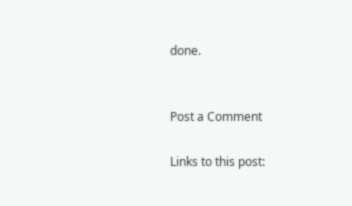done.


Post a Comment

Links to this post: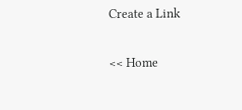Create a Link

<< Home